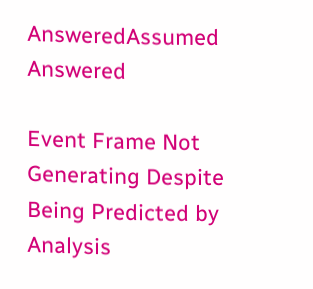AnsweredAssumed Answered

Event Frame Not Generating Despite Being Predicted by Analysis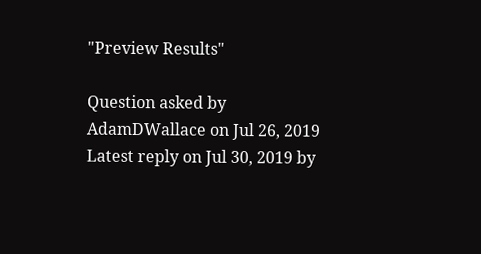"Preview Results"

Question asked by AdamDWallace on Jul 26, 2019
Latest reply on Jul 30, 2019 by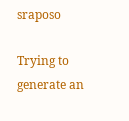sraposo

Trying to generate an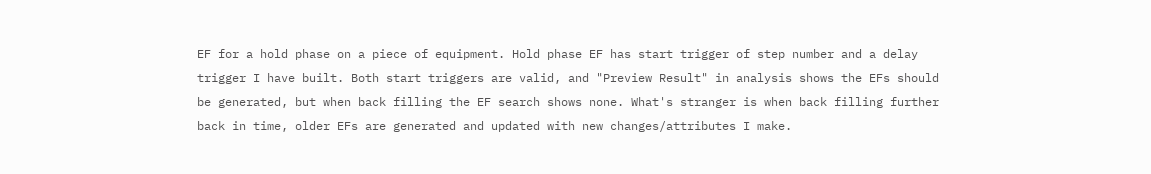EF for a hold phase on a piece of equipment. Hold phase EF has start trigger of step number and a delay trigger I have built. Both start triggers are valid, and "Preview Result" in analysis shows the EFs should be generated, but when back filling the EF search shows none. What's stranger is when back filling further back in time, older EFs are generated and updated with new changes/attributes I make.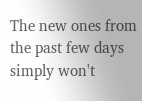The new ones from the past few days simply won't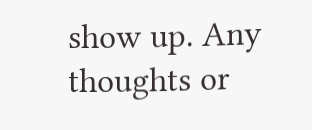show up. Any thoughts or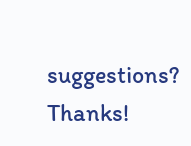suggestions? Thanks!